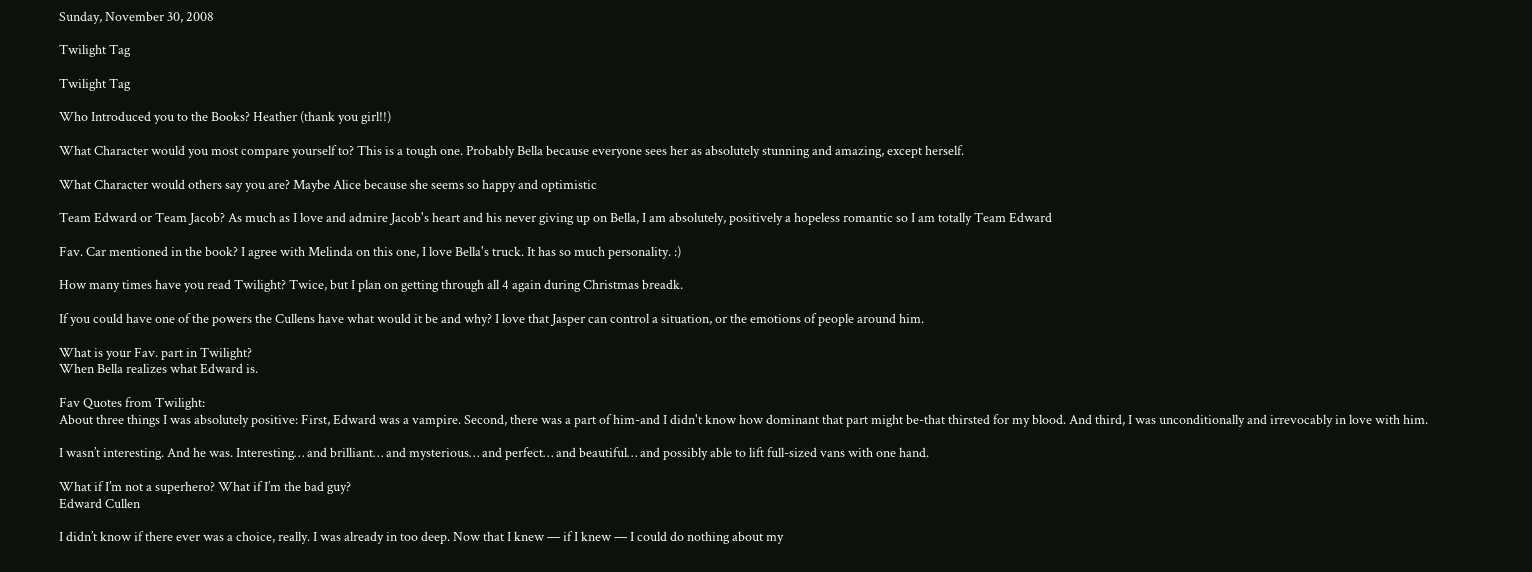Sunday, November 30, 2008

Twilight Tag

Twilight Tag

Who Introduced you to the Books? Heather (thank you girl!!)

What Character would you most compare yourself to? This is a tough one. Probably Bella because everyone sees her as absolutely stunning and amazing, except herself.

What Character would others say you are? Maybe Alice because she seems so happy and optimistic

Team Edward or Team Jacob? As much as I love and admire Jacob's heart and his never giving up on Bella, I am absolutely, positively a hopeless romantic so I am totally Team Edward

Fav. Car mentioned in the book? I agree with Melinda on this one, I love Bella's truck. It has so much personality. :)

How many times have you read Twilight? Twice, but I plan on getting through all 4 again during Christmas breadk.

If you could have one of the powers the Cullens have what would it be and why? I love that Jasper can control a situation, or the emotions of people around him.

What is your Fav. part in Twilight?
When Bella realizes what Edward is.

Fav Quotes from Twilight:
About three things I was absolutely positive: First, Edward was a vampire. Second, there was a part of him-and I didn't know how dominant that part might be-that thirsted for my blood. And third, I was unconditionally and irrevocably in love with him.

I wasn’t interesting. And he was. Interesting… and brilliant… and mysterious… and perfect… and beautiful… and possibly able to lift full-sized vans with one hand.

What if I’m not a superhero? What if I’m the bad guy?
Edward Cullen

I didn’t know if there ever was a choice, really. I was already in too deep. Now that I knew — if I knew — I could do nothing about my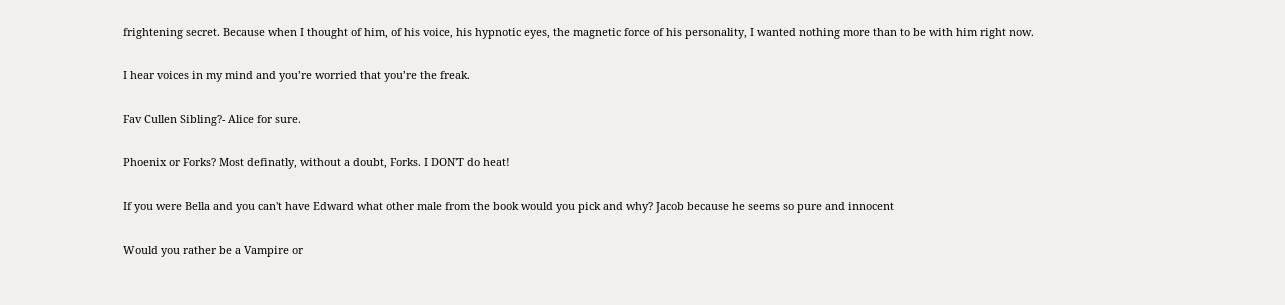frightening secret. Because when I thought of him, of his voice, his hypnotic eyes, the magnetic force of his personality, I wanted nothing more than to be with him right now.

I hear voices in my mind and you’re worried that you’re the freak.

Fav Cullen Sibling?- Alice for sure.

Phoenix or Forks? Most definatly, without a doubt, Forks. I DON'T do heat!

If you were Bella and you can't have Edward what other male from the book would you pick and why? Jacob because he seems so pure and innocent

Would you rather be a Vampire or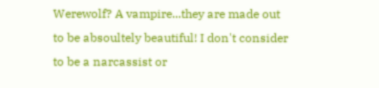Werewolf? A vampire...they are made out to be absoultely beautiful! I don't consider to be a narcassist or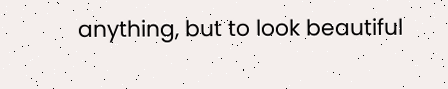anything, but to look beautiful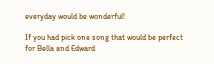everyday would be wonderful!

If you had pick one song that would be perfect for Bella and Edward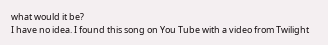what would it be?
I have no idea. I found this song on You Tube with a video from Twilight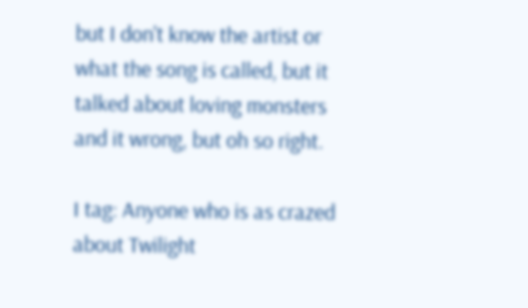but I don't know the artist or what the song is called, but it talked about loving monsters and it wrong, but oh so right.

I tag: Anyone who is as crazed about Twilight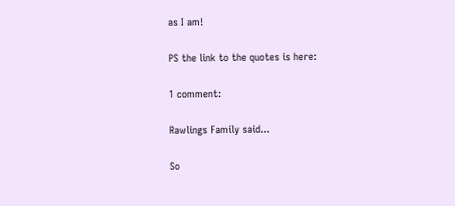as I am!

PS the link to the quotes is here:

1 comment:

Rawlings Family said...

So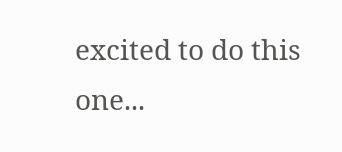excited to do this one...